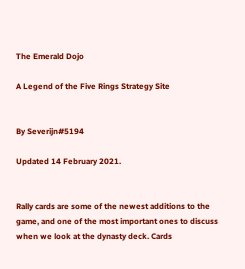The Emerald Dojo

A Legend of the Five Rings Strategy Site


By Severijn#5194

Updated 14 February 2021.


Rally cards are some of the newest additions to the game, and one of the most important ones to discuss when we look at the dynasty deck. Cards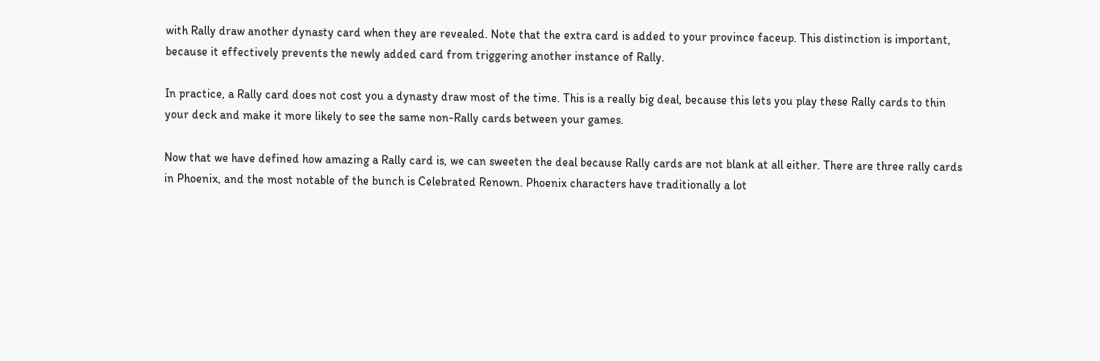with Rally draw another dynasty card when they are revealed. Note that the extra card is added to your province faceup. This distinction is important, because it effectively prevents the newly added card from triggering another instance of Rally.

In practice, a Rally card does not cost you a dynasty draw most of the time. This is a really big deal, because this lets you play these Rally cards to thin your deck and make it more likely to see the same non-Rally cards between your games.

Now that we have defined how amazing a Rally card is, we can sweeten the deal because Rally cards are not blank at all either. There are three rally cards in Phoenix, and the most notable of the bunch is Celebrated Renown. Phoenix characters have traditionally a lot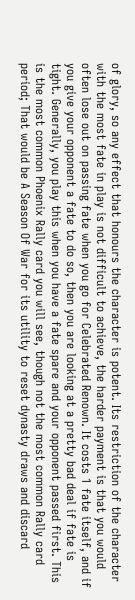of glory, so any effect that honours the character is potent. Its restriction of the character with the most fate in play is not difficult to achieve, the harder payment is that you would often lose out on passing fate when you go for Celebrated Renown. It costs 1 fate itself, and if you give your opponent a fate to do so, then you are looking at a pretty bad deal if fate is tight. Generally, you play this when you have a fate spare and your opponent passed first. This is the most common Phoenix Rally card you will see, though not the most common Rally card period; That would be A Season Of War for its utility to reset dynasty draws and discard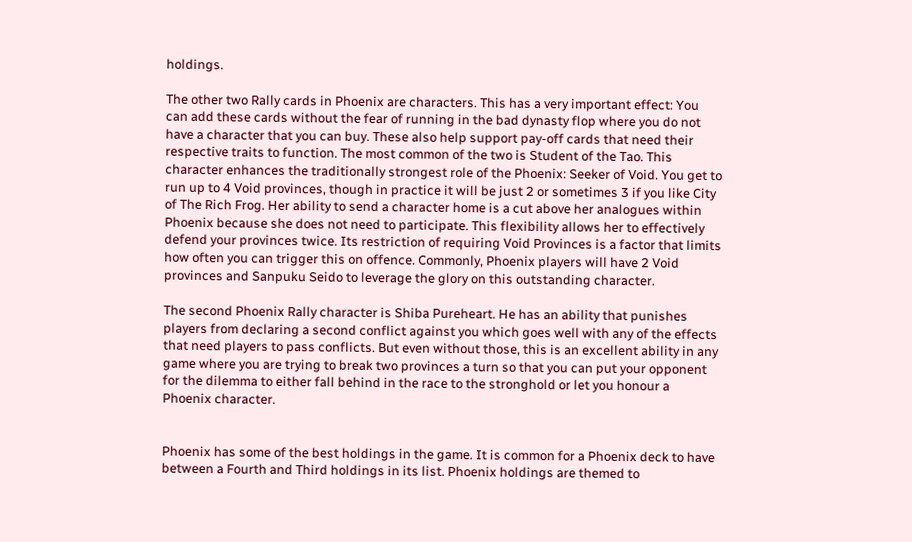holdings.

The other two Rally cards in Phoenix are characters. This has a very important effect: You can add these cards without the fear of running in the bad dynasty flop where you do not have a character that you can buy. These also help support pay-off cards that need their respective traits to function. The most common of the two is Student of the Tao. This character enhances the traditionally strongest role of the Phoenix: Seeker of Void. You get to run up to 4 Void provinces, though in practice it will be just 2 or sometimes 3 if you like City of The Rich Frog. Her ability to send a character home is a cut above her analogues within Phoenix because she does not need to participate. This flexibility allows her to effectively defend your provinces twice. Its restriction of requiring Void Provinces is a factor that limits how often you can trigger this on offence. Commonly, Phoenix players will have 2 Void provinces and Sanpuku Seido to leverage the glory on this outstanding character.

The second Phoenix Rally character is Shiba Pureheart. He has an ability that punishes players from declaring a second conflict against you which goes well with any of the effects that need players to pass conflicts. But even without those, this is an excellent ability in any game where you are trying to break two provinces a turn so that you can put your opponent for the dilemma to either fall behind in the race to the stronghold or let you honour a Phoenix character.


Phoenix has some of the best holdings in the game. It is common for a Phoenix deck to have between a Fourth and Third holdings in its list. Phoenix holdings are themed to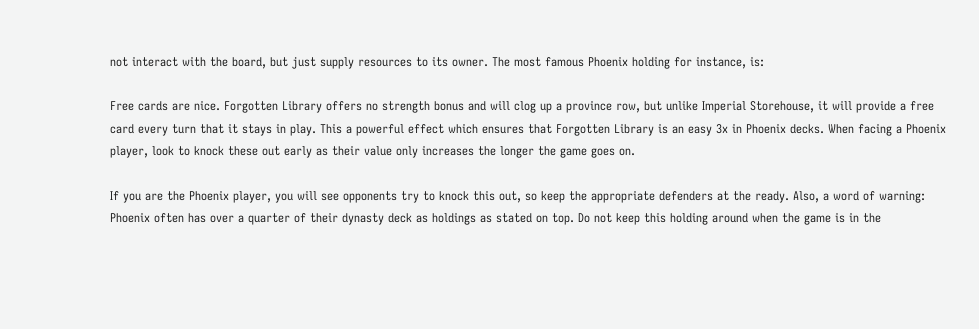not interact with the board, but just supply resources to its owner. The most famous Phoenix holding for instance, is:

Free cards are nice. Forgotten Library offers no strength bonus and will clog up a province row, but unlike Imperial Storehouse, it will provide a free card every turn that it stays in play. This a powerful effect which ensures that Forgotten Library is an easy 3x in Phoenix decks. When facing a Phoenix player, look to knock these out early as their value only increases the longer the game goes on.

If you are the Phoenix player, you will see opponents try to knock this out, so keep the appropriate defenders at the ready. Also, a word of warning: Phoenix often has over a quarter of their dynasty deck as holdings as stated on top. Do not keep this holding around when the game is in the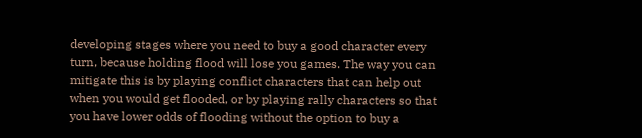developing stages where you need to buy a good character every turn, because holding flood will lose you games. The way you can mitigate this is by playing conflict characters that can help out when you would get flooded, or by playing rally characters so that you have lower odds of flooding without the option to buy a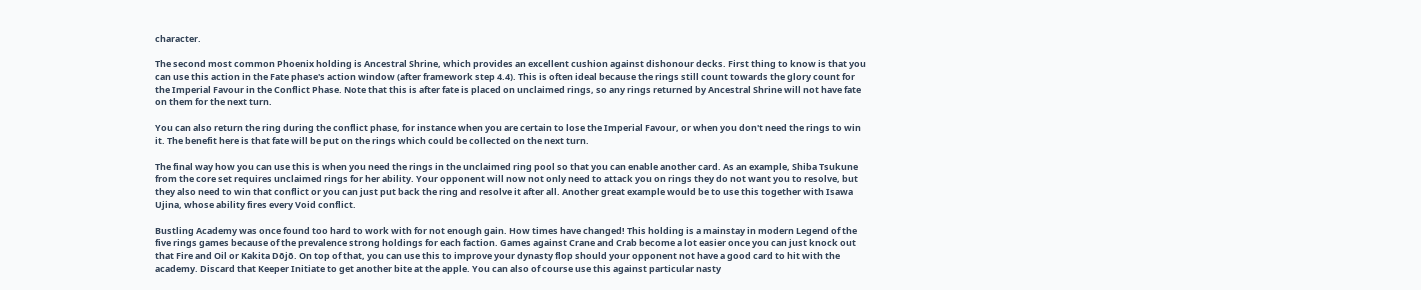character.

The second most common Phoenix holding is Ancestral Shrine, which provides an excellent cushion against dishonour decks. First thing to know is that you can use this action in the Fate phase's action window (after framework step 4.4). This is often ideal because the rings still count towards the glory count for the Imperial Favour in the Conflict Phase. Note that this is after fate is placed on unclaimed rings, so any rings returned by Ancestral Shrine will not have fate on them for the next turn.

You can also return the ring during the conflict phase, for instance when you are certain to lose the Imperial Favour, or when you don't need the rings to win it. The benefit here is that fate will be put on the rings which could be collected on the next turn.

The final way how you can use this is when you need the rings in the unclaimed ring pool so that you can enable another card. As an example, Shiba Tsukune from the core set requires unclaimed rings for her ability. Your opponent will now not only need to attack you on rings they do not want you to resolve, but they also need to win that conflict or you can just put back the ring and resolve it after all. Another great example would be to use this together with Isawa Ujina, whose ability fires every Void conflict.

Bustling Academy was once found too hard to work with for not enough gain. How times have changed! This holding is a mainstay in modern Legend of the five rings games because of the prevalence strong holdings for each faction. Games against Crane and Crab become a lot easier once you can just knock out that Fire and Oil or Kakita Dōjō. On top of that, you can use this to improve your dynasty flop should your opponent not have a good card to hit with the academy. Discard that Keeper Initiate to get another bite at the apple. You can also of course use this against particular nasty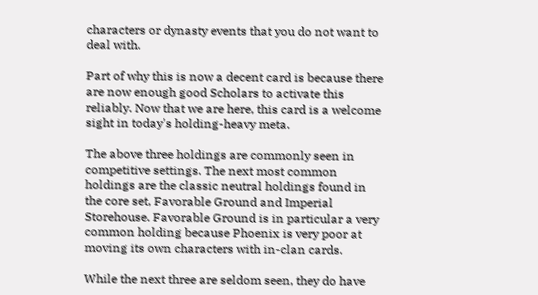characters or dynasty events that you do not want to deal with.

Part of why this is now a decent card is because there are now enough good Scholars to activate this reliably. Now that we are here, this card is a welcome sight in today's holding-heavy meta.

The above three holdings are commonly seen in competitive settings. The next most common holdings are the classic neutral holdings found in the core set, Favorable Ground and Imperial Storehouse. Favorable Ground is in particular a very common holding because Phoenix is very poor at moving its own characters with in-clan cards.

While the next three are seldom seen, they do have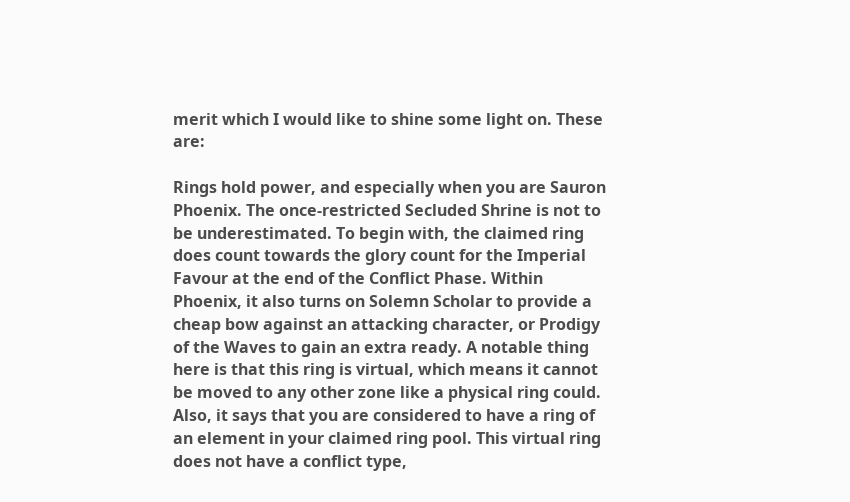merit which I would like to shine some light on. These are:

Rings hold power, and especially when you are Sauron Phoenix. The once-restricted Secluded Shrine is not to be underestimated. To begin with, the claimed ring does count towards the glory count for the Imperial Favour at the end of the Conflict Phase. Within Phoenix, it also turns on Solemn Scholar to provide a cheap bow against an attacking character, or Prodigy of the Waves to gain an extra ready. A notable thing here is that this ring is virtual, which means it cannot be moved to any other zone like a physical ring could. Also, it says that you are considered to have a ring of an element in your claimed ring pool. This virtual ring does not have a conflict type,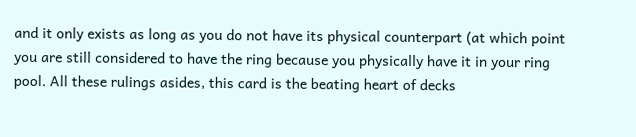and it only exists as long as you do not have its physical counterpart (at which point you are still considered to have the ring because you physically have it in your ring pool. All these rulings asides, this card is the beating heart of decks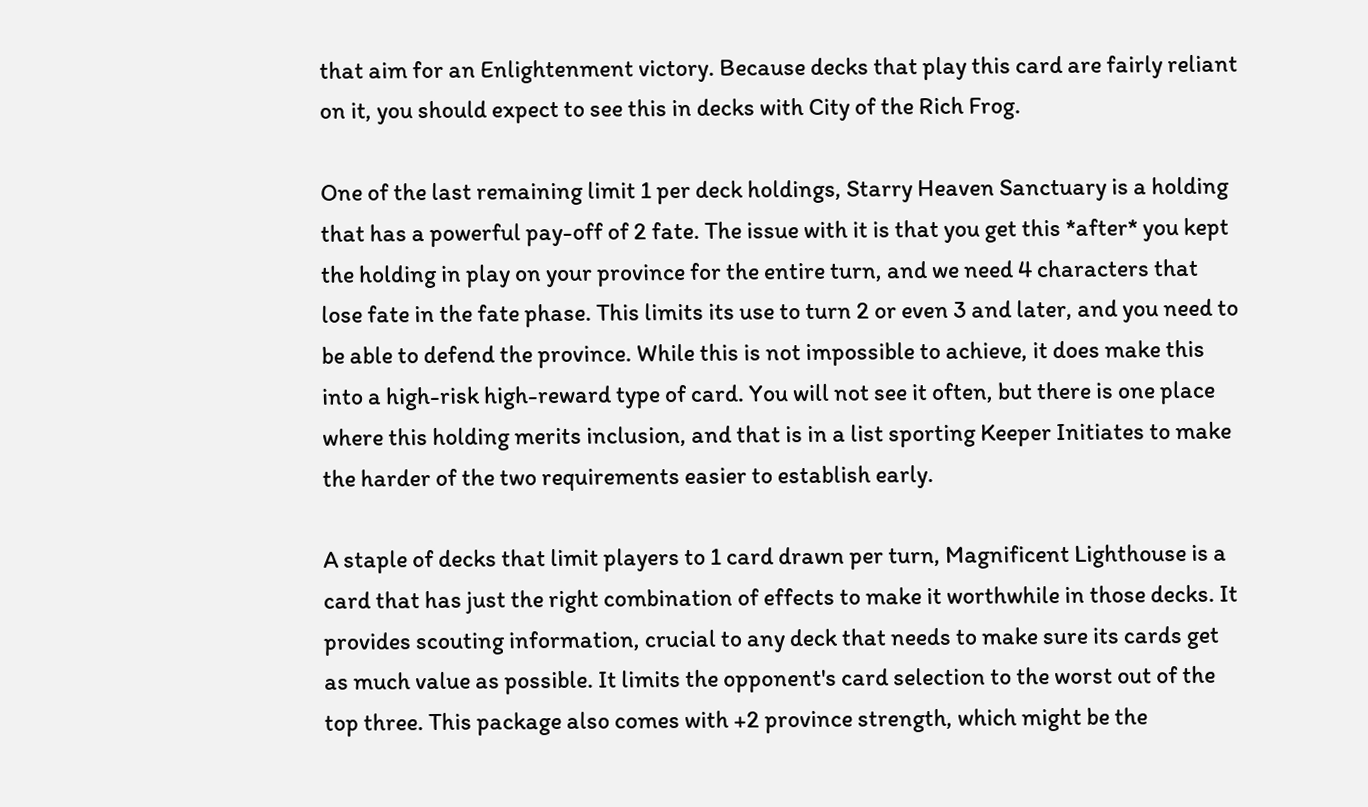that aim for an Enlightenment victory. Because decks that play this card are fairly reliant on it, you should expect to see this in decks with City of the Rich Frog.

One of the last remaining limit 1 per deck holdings, Starry Heaven Sanctuary is a holding that has a powerful pay-off of 2 fate. The issue with it is that you get this *after* you kept the holding in play on your province for the entire turn, and we need 4 characters that lose fate in the fate phase. This limits its use to turn 2 or even 3 and later, and you need to be able to defend the province. While this is not impossible to achieve, it does make this into a high-risk high-reward type of card. You will not see it often, but there is one place where this holding merits inclusion, and that is in a list sporting Keeper Initiates to make the harder of the two requirements easier to establish early.

A staple of decks that limit players to 1 card drawn per turn, Magnificent Lighthouse is a card that has just the right combination of effects to make it worthwhile in those decks. It provides scouting information, crucial to any deck that needs to make sure its cards get as much value as possible. It limits the opponent's card selection to the worst out of the top three. This package also comes with +2 province strength, which might be the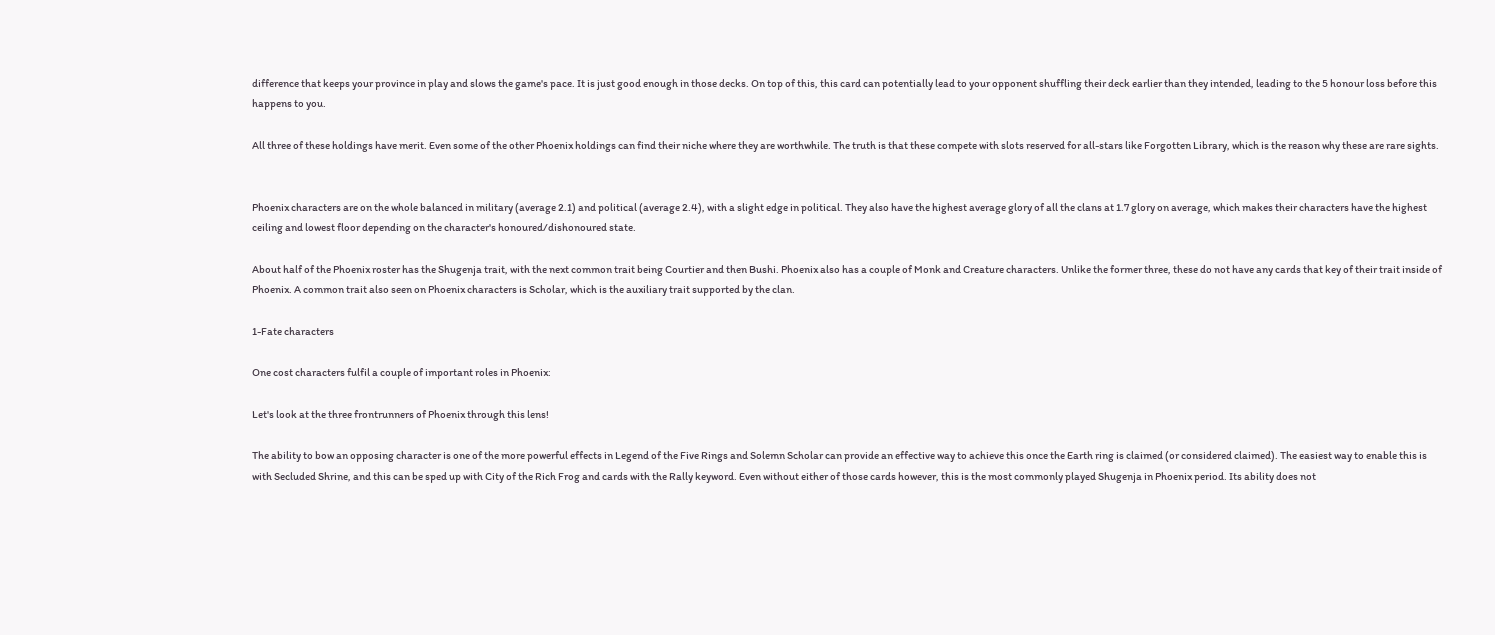difference that keeps your province in play and slows the game's pace. It is just good enough in those decks. On top of this, this card can potentially lead to your opponent shuffling their deck earlier than they intended, leading to the 5 honour loss before this happens to you.

All three of these holdings have merit. Even some of the other Phoenix holdings can find their niche where they are worthwhile. The truth is that these compete with slots reserved for all-stars like Forgotten Library, which is the reason why these are rare sights.


Phoenix characters are on the whole balanced in military (average 2.1) and political (average 2.4), with a slight edge in political. They also have the highest average glory of all the clans at 1.7 glory on average, which makes their characters have the highest ceiling and lowest floor depending on the character's honoured/dishonoured state.

About half of the Phoenix roster has the Shugenja trait, with the next common trait being Courtier and then Bushi. Phoenix also has a couple of Monk and Creature characters. Unlike the former three, these do not have any cards that key of their trait inside of Phoenix. A common trait also seen on Phoenix characters is Scholar, which is the auxiliary trait supported by the clan.

1-Fate characters

One cost characters fulfil a couple of important roles in Phoenix:

Let's look at the three frontrunners of Phoenix through this lens!

The ability to bow an opposing character is one of the more powerful effects in Legend of the Five Rings and Solemn Scholar can provide an effective way to achieve this once the Earth ring is claimed (or considered claimed). The easiest way to enable this is with Secluded Shrine, and this can be sped up with City of the Rich Frog and cards with the Rally keyword. Even without either of those cards however, this is the most commonly played Shugenja in Phoenix period. Its ability does not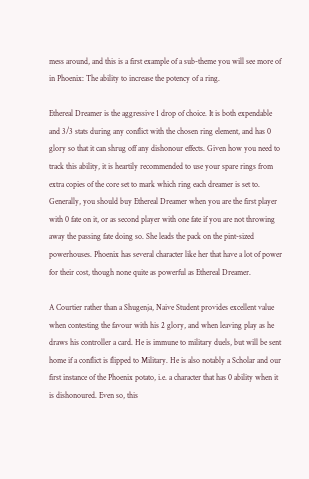mess around, and this is a first example of a sub-theme you will see more of in Phoenix: The ability to increase the potency of a ring.

Ethereal Dreamer is the aggressive 1 drop of choice. It is both expendable and 3/3 stats during any conflict with the chosen ring element, and has 0 glory so that it can shrug off any dishonour effects. Given how you need to track this ability, it is heartily recommended to use your spare rings from extra copies of the core set to mark which ring each dreamer is set to. Generally, you should buy Ethereal Dreamer when you are the first player with 0 fate on it, or as second player with one fate if you are not throwing away the passing fate doing so. She leads the pack on the pint-sized powerhouses. Phoenix has several character like her that have a lot of power for their cost, though none quite as powerful as Ethereal Dreamer.

A Courtier rather than a Shugenja, Naive Student provides excellent value when contesting the favour with his 2 glory, and when leaving play as he draws his controller a card. He is immune to military duels, but will be sent home if a conflict is flipped to Military. He is also notably a Scholar and our first instance of the Phoenix potato, i.e. a character that has 0 ability when it is dishonoured. Even so, this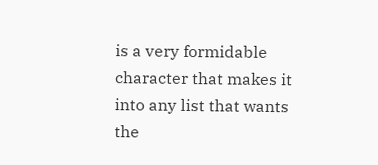is a very formidable character that makes it into any list that wants the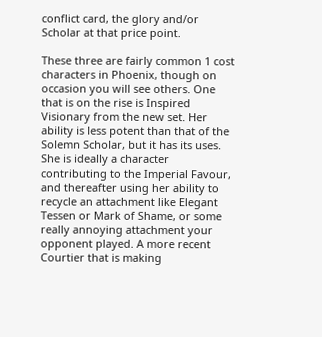conflict card, the glory and/or Scholar at that price point.

These three are fairly common 1 cost characters in Phoenix, though on occasion you will see others. One that is on the rise is Inspired Visionary from the new set. Her ability is less potent than that of the Solemn Scholar, but it has its uses. She is ideally a character contributing to the Imperial Favour, and thereafter using her ability to recycle an attachment like Elegant Tessen or Mark of Shame, or some really annoying attachment your opponent played. A more recent Courtier that is making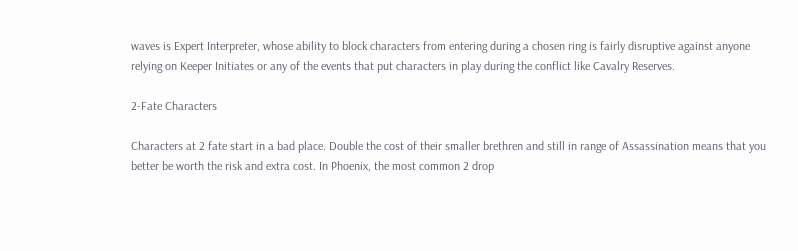waves is Expert Interpreter, whose ability to block characters from entering during a chosen ring is fairly disruptive against anyone relying on Keeper Initiates or any of the events that put characters in play during the conflict like Cavalry Reserves.

2-Fate Characters

Characters at 2 fate start in a bad place. Double the cost of their smaller brethren and still in range of Assassination means that you better be worth the risk and extra cost. In Phoenix, the most common 2 drop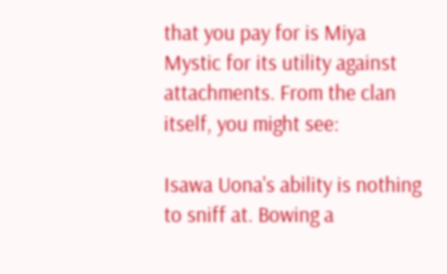that you pay for is Miya Mystic for its utility against attachments. From the clan itself, you might see:

Isawa Uona's ability is nothing to sniff at. Bowing a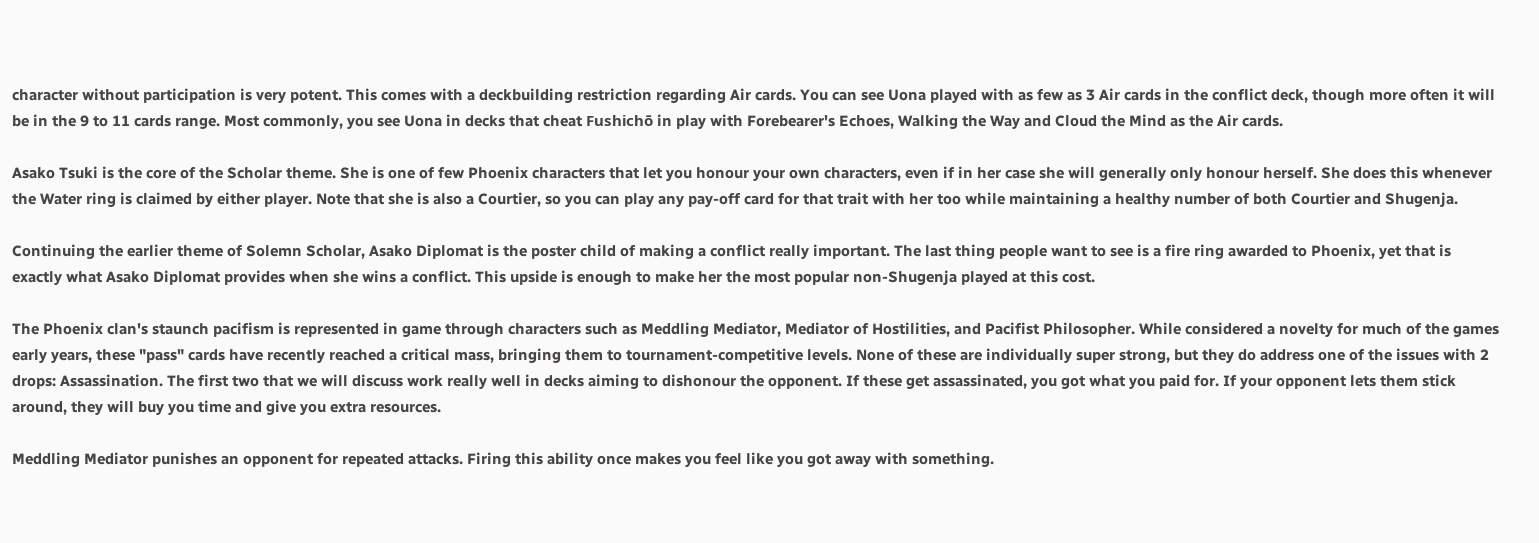character without participation is very potent. This comes with a deckbuilding restriction regarding Air cards. You can see Uona played with as few as 3 Air cards in the conflict deck, though more often it will be in the 9 to 11 cards range. Most commonly, you see Uona in decks that cheat Fushichō in play with Forebearer's Echoes, Walking the Way and Cloud the Mind as the Air cards.

Asako Tsuki is the core of the Scholar theme. She is one of few Phoenix characters that let you honour your own characters, even if in her case she will generally only honour herself. She does this whenever the Water ring is claimed by either player. Note that she is also a Courtier, so you can play any pay-off card for that trait with her too while maintaining a healthy number of both Courtier and Shugenja.

Continuing the earlier theme of Solemn Scholar, Asako Diplomat is the poster child of making a conflict really important. The last thing people want to see is a fire ring awarded to Phoenix, yet that is exactly what Asako Diplomat provides when she wins a conflict. This upside is enough to make her the most popular non-Shugenja played at this cost.

The Phoenix clan's staunch pacifism is represented in game through characters such as Meddling Mediator, Mediator of Hostilities, and Pacifist Philosopher. While considered a novelty for much of the games early years, these "pass" cards have recently reached a critical mass, bringing them to tournament-competitive levels. None of these are individually super strong, but they do address one of the issues with 2 drops: Assassination. The first two that we will discuss work really well in decks aiming to dishonour the opponent. If these get assassinated, you got what you paid for. If your opponent lets them stick around, they will buy you time and give you extra resources.

Meddling Mediator punishes an opponent for repeated attacks. Firing this ability once makes you feel like you got away with something.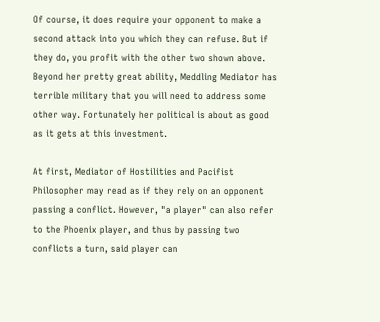Of course, it does require your opponent to make a second attack into you which they can refuse. But if they do, you profit with the other two shown above. Beyond her pretty great ability, Meddling Mediator has terrible military that you will need to address some other way. Fortunately her political is about as good as it gets at this investment.

At first, Mediator of Hostilities and Pacifist Philosopher may read as if they rely on an opponent passing a conflict. However, "a player" can also refer to the Phoenix player, and thus by passing two conflicts a turn, said player can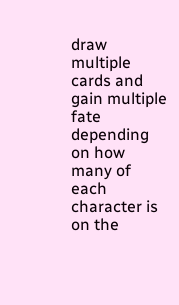draw multiple cards and gain multiple fate depending on how many of each character is on the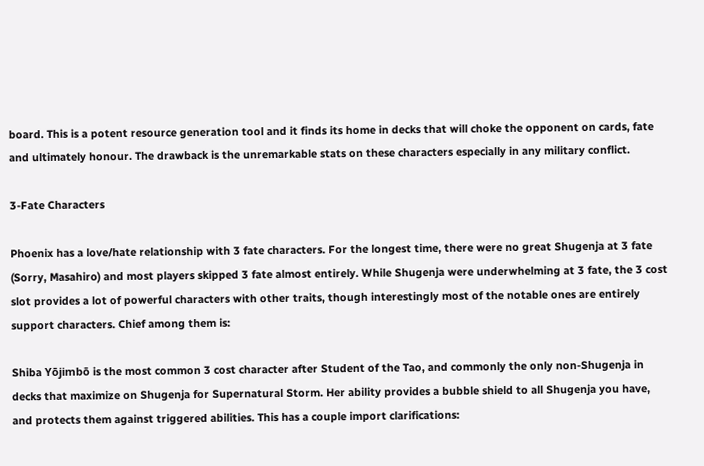board. This is a potent resource generation tool and it finds its home in decks that will choke the opponent on cards, fate and ultimately honour. The drawback is the unremarkable stats on these characters especially in any military conflict.

3-Fate Characters

Phoenix has a love/hate relationship with 3 fate characters. For the longest time, there were no great Shugenja at 3 fate (Sorry, Masahiro) and most players skipped 3 fate almost entirely. While Shugenja were underwhelming at 3 fate, the 3 cost slot provides a lot of powerful characters with other traits, though interestingly most of the notable ones are entirely support characters. Chief among them is:

Shiba Yōjimbō is the most common 3 cost character after Student of the Tao, and commonly the only non-Shugenja in decks that maximize on Shugenja for Supernatural Storm. Her ability provides a bubble shield to all Shugenja you have, and protects them against triggered abilities. This has a couple import clarifications: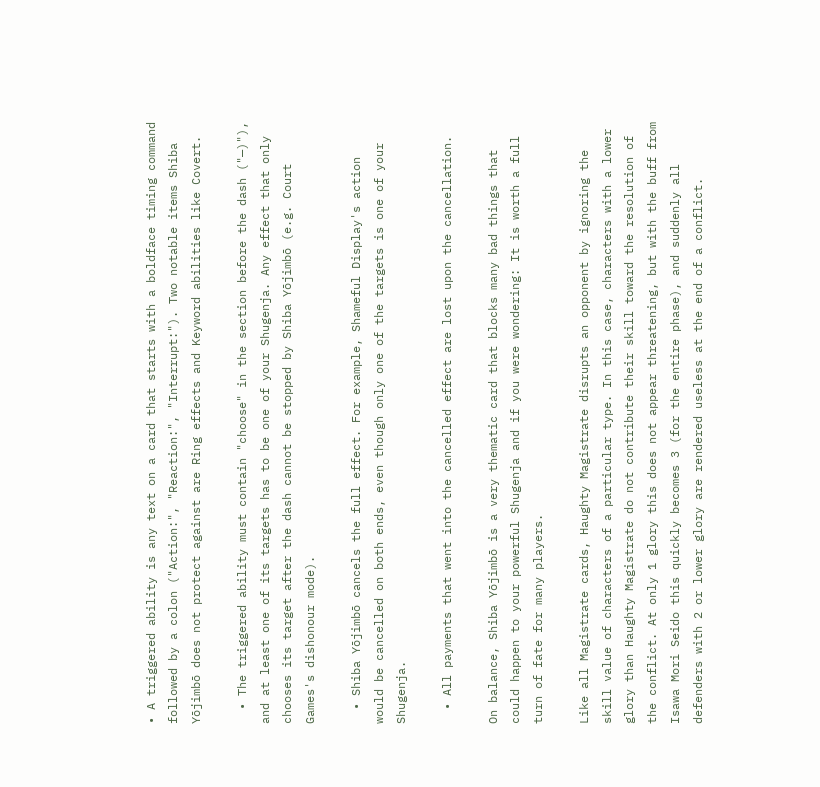• A triggered ability is any text on a card that starts with a boldface timing command followed by a colon ("Action:", "Reaction:", "Interrupt:"). Two notable items Shiba Yōjimbō does not protect against are Ring effects and Keyword abilities like Covert.

  • The triggered ability must contain "choose" in the section before the dash ("—)"), and at least one of its targets has to be one of your Shugenja. Any effect that only chooses its target after the dash cannot be stopped by Shiba Yōjimbō (e.g. Court Games's dishonour mode).

  • Shiba Yōjimbō cancels the full effect. For example, Shameful Display's action would be cancelled on both ends, even though only one of the targets is one of your Shugenja.

  • All payments that went into the cancelled effect are lost upon the cancellation.

On balance, Shiba Yōjimbō is a very thematic card that blocks many bad things that could happen to your powerful Shugenja and if you were wondering: It is worth a full turn of fate for many players.

Like all Magistrate cards, Haughty Magistrate disrupts an opponent by ignoring the skill value of characters of a particular type. In this case, characters with a lower glory than Haughty Magistrate do not contribute their skill toward the resolution of the conflict. At only 1 glory this does not appear threatening, but with the buff from Isawa Mori Seido this quickly becomes 3 (for the entire phase), and suddenly all defenders with 2 or lower glory are rendered useless at the end of a conflict.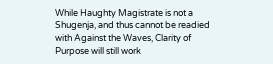While Haughty Magistrate is not a Shugenja, and thus cannot be readied with Against the Waves, Clarity of Purpose will still work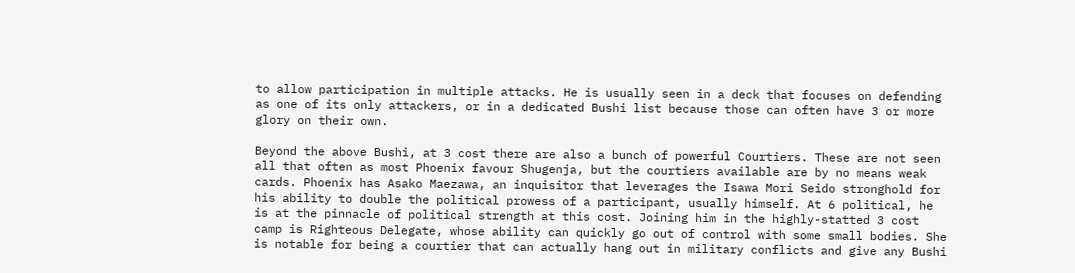to allow participation in multiple attacks. He is usually seen in a deck that focuses on defending as one of its only attackers, or in a dedicated Bushi list because those can often have 3 or more glory on their own.

Beyond the above Bushi, at 3 cost there are also a bunch of powerful Courtiers. These are not seen all that often as most Phoenix favour Shugenja, but the courtiers available are by no means weak cards. Phoenix has Asako Maezawa, an inquisitor that leverages the Isawa Mori Seido stronghold for his ability to double the political prowess of a participant, usually himself. At 6 political, he is at the pinnacle of political strength at this cost. Joining him in the highly-statted 3 cost camp is Righteous Delegate, whose ability can quickly go out of control with some small bodies. She is notable for being a courtier that can actually hang out in military conflicts and give any Bushi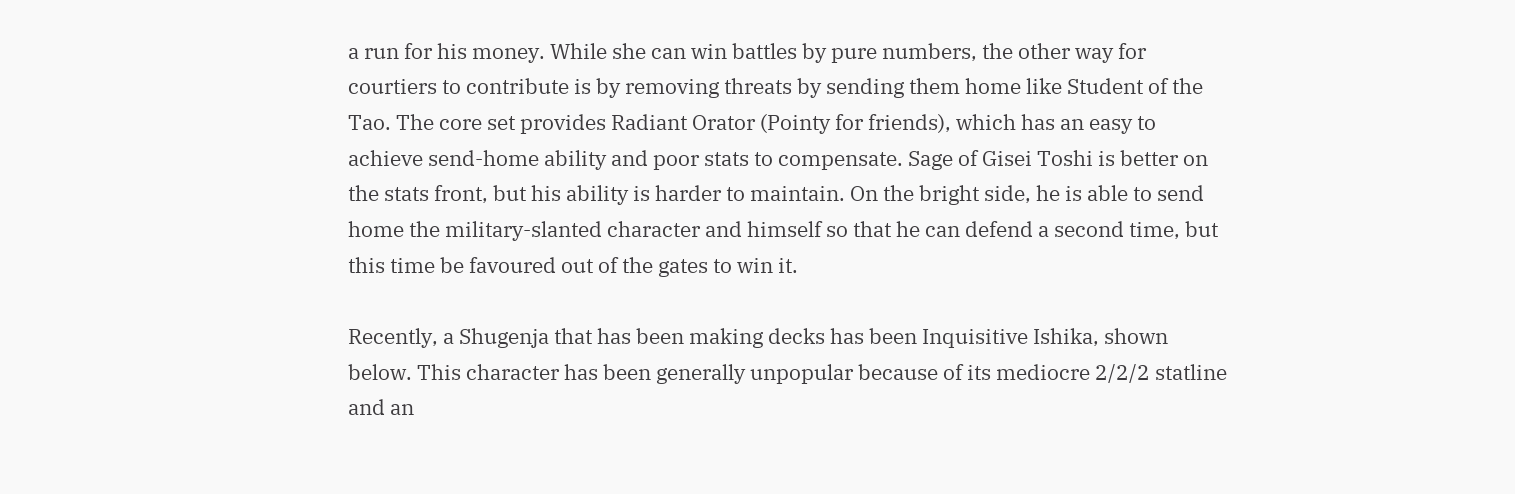a run for his money. While she can win battles by pure numbers, the other way for courtiers to contribute is by removing threats by sending them home like Student of the Tao. The core set provides Radiant Orator (Pointy for friends), which has an easy to achieve send-home ability and poor stats to compensate. Sage of Gisei Toshi is better on the stats front, but his ability is harder to maintain. On the bright side, he is able to send home the military-slanted character and himself so that he can defend a second time, but this time be favoured out of the gates to win it.

Recently, a Shugenja that has been making decks has been Inquisitive Ishika, shown below. This character has been generally unpopular because of its mediocre 2/2/2 statline and an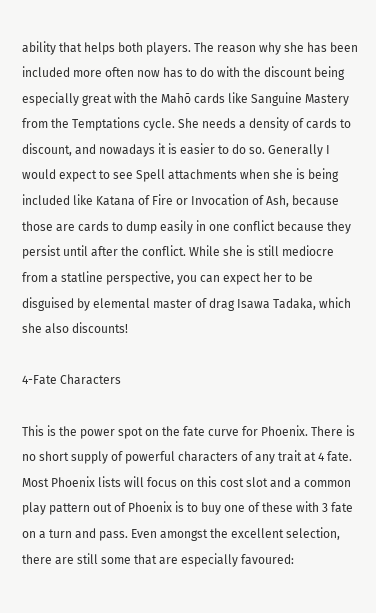ability that helps both players. The reason why she has been included more often now has to do with the discount being especially great with the Mahō cards like Sanguine Mastery from the Temptations cycle. She needs a density of cards to discount, and nowadays it is easier to do so. Generally I would expect to see Spell attachments when she is being included like Katana of Fire or Invocation of Ash, because those are cards to dump easily in one conflict because they persist until after the conflict. While she is still mediocre from a statline perspective, you can expect her to be disguised by elemental master of drag Isawa Tadaka, which she also discounts!

4-Fate Characters

This is the power spot on the fate curve for Phoenix. There is no short supply of powerful characters of any trait at 4 fate. Most Phoenix lists will focus on this cost slot and a common play pattern out of Phoenix is to buy one of these with 3 fate on a turn and pass. Even amongst the excellent selection, there are still some that are especially favoured: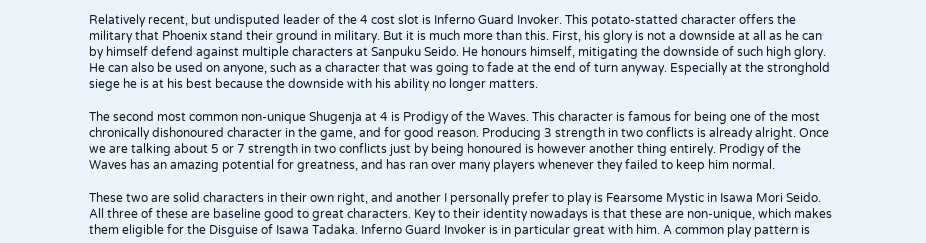Relatively recent, but undisputed leader of the 4 cost slot is Inferno Guard Invoker. This potato-statted character offers the military that Phoenix stand their ground in military. But it is much more than this. First, his glory is not a downside at all as he can by himself defend against multiple characters at Sanpuku Seido. He honours himself, mitigating the downside of such high glory. He can also be used on anyone, such as a character that was going to fade at the end of turn anyway. Especially at the stronghold siege he is at his best because the downside with his ability no longer matters.

The second most common non-unique Shugenja at 4 is Prodigy of the Waves. This character is famous for being one of the most chronically dishonoured character in the game, and for good reason. Producing 3 strength in two conflicts is already alright. Once we are talking about 5 or 7 strength in two conflicts just by being honoured is however another thing entirely. Prodigy of the Waves has an amazing potential for greatness, and has ran over many players whenever they failed to keep him normal.

These two are solid characters in their own right, and another I personally prefer to play is Fearsome Mystic in Isawa Mori Seido. All three of these are baseline good to great characters. Key to their identity nowadays is that these are non-unique, which makes them eligible for the Disguise of Isawa Tadaka. Inferno Guard Invoker is in particular great with him. A common play pattern is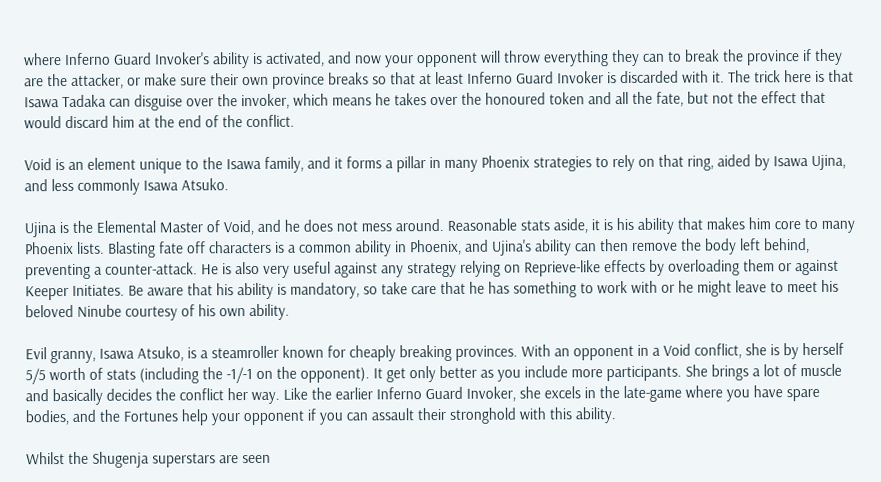where Inferno Guard Invoker's ability is activated, and now your opponent will throw everything they can to break the province if they are the attacker, or make sure their own province breaks so that at least Inferno Guard Invoker is discarded with it. The trick here is that Isawa Tadaka can disguise over the invoker, which means he takes over the honoured token and all the fate, but not the effect that would discard him at the end of the conflict.

Void is an element unique to the Isawa family, and it forms a pillar in many Phoenix strategies to rely on that ring, aided by Isawa Ujina, and less commonly Isawa Atsuko.

Ujina is the Elemental Master of Void, and he does not mess around. Reasonable stats aside, it is his ability that makes him core to many Phoenix lists. Blasting fate off characters is a common ability in Phoenix, and Ujina's ability can then remove the body left behind, preventing a counter-attack. He is also very useful against any strategy relying on Reprieve-like effects by overloading them or against Keeper Initiates. Be aware that his ability is mandatory, so take care that he has something to work with or he might leave to meet his beloved Ninube courtesy of his own ability.

Evil granny, Isawa Atsuko, is a steamroller known for cheaply breaking provinces. With an opponent in a Void conflict, she is by herself 5/5 worth of stats (including the -1/-1 on the opponent). It get only better as you include more participants. She brings a lot of muscle and basically decides the conflict her way. Like the earlier Inferno Guard Invoker, she excels in the late-game where you have spare bodies, and the Fortunes help your opponent if you can assault their stronghold with this ability.

Whilst the Shugenja superstars are seen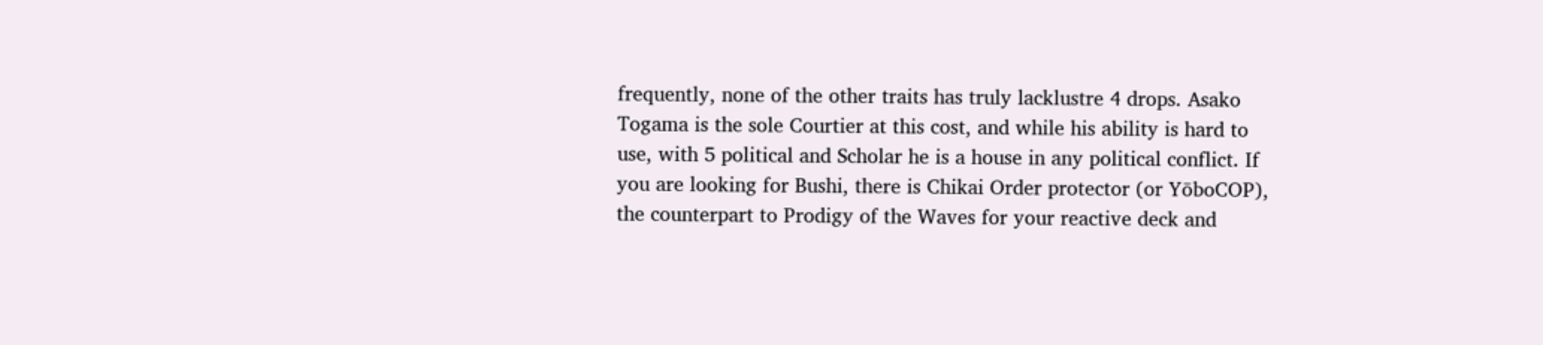frequently, none of the other traits has truly lacklustre 4 drops. Asako Togama is the sole Courtier at this cost, and while his ability is hard to use, with 5 political and Scholar he is a house in any political conflict. If you are looking for Bushi, there is Chikai Order protector (or YōboCOP), the counterpart to Prodigy of the Waves for your reactive deck and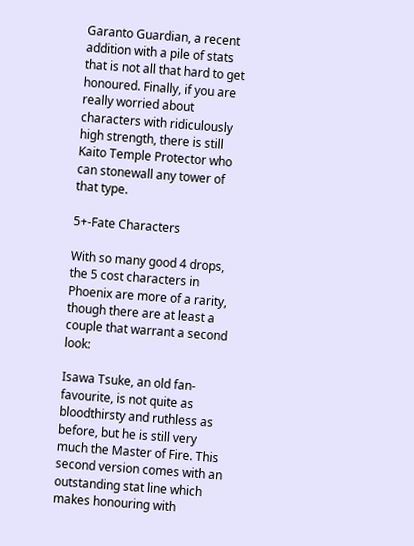Garanto Guardian, a recent addition with a pile of stats that is not all that hard to get honoured. Finally, if you are really worried about characters with ridiculously high strength, there is still Kaito Temple Protector who can stonewall any tower of that type.

5+-Fate Characters

With so many good 4 drops, the 5 cost characters in Phoenix are more of a rarity, though there are at least a couple that warrant a second look:

Isawa Tsuke, an old fan-favourite, is not quite as bloodthirsty and ruthless as before, but he is still very much the Master of Fire. This second version comes with an outstanding stat line which makes honouring with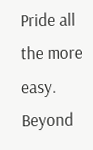Pride all the more easy. Beyond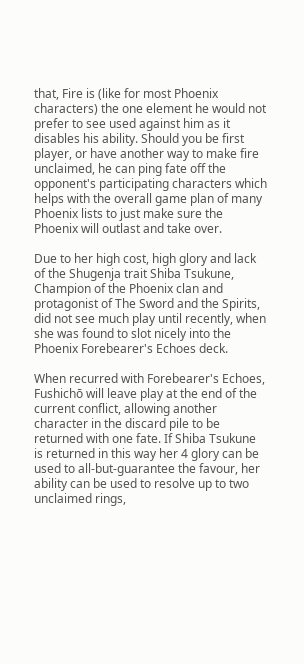that, Fire is (like for most Phoenix characters) the one element he would not prefer to see used against him as it disables his ability. Should you be first player, or have another way to make fire unclaimed, he can ping fate off the opponent's participating characters which helps with the overall game plan of many Phoenix lists to just make sure the Phoenix will outlast and take over.

Due to her high cost, high glory and lack of the Shugenja trait Shiba Tsukune, Champion of the Phoenix clan and protagonist of The Sword and the Spirits, did not see much play until recently, when she was found to slot nicely into the Phoenix Forebearer's Echoes deck.

When recurred with Forebearer's Echoes, Fushichō will leave play at the end of the current conflict, allowing another character in the discard pile to be returned with one fate. If Shiba Tsukune is returned in this way her 4 glory can be used to all-but-guarantee the favour, her ability can be used to resolve up to two unclaimed rings,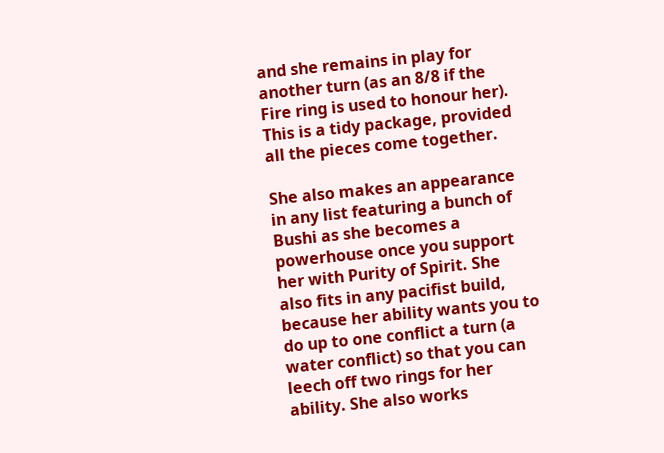and she remains in play for another turn (as an 8/8 if the Fire ring is used to honour her). This is a tidy package, provided all the pieces come together.

She also makes an appearance in any list featuring a bunch of Bushi as she becomes a powerhouse once you support her with Purity of Spirit. She also fits in any pacifist build, because her ability wants you to do up to one conflict a turn (a water conflict) so that you can leech off two rings for her ability. She also works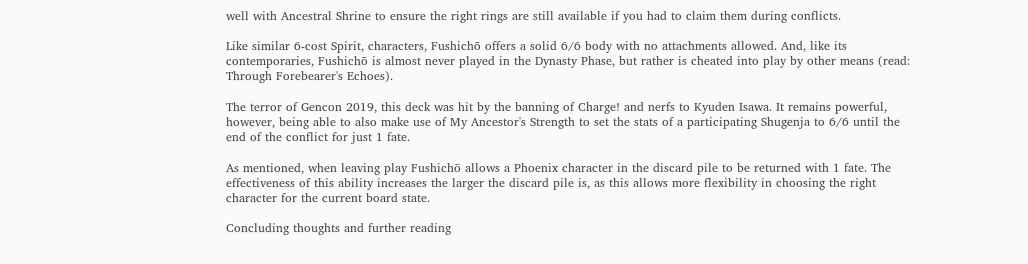well with Ancestral Shrine to ensure the right rings are still available if you had to claim them during conflicts.

Like similar 6-cost Spirit, characters, Fushichō offers a solid 6/6 body with no attachments allowed. And, like its contemporaries, Fushichō is almost never played in the Dynasty Phase, but rather is cheated into play by other means (read: Through Forebearer's Echoes).

The terror of Gencon 2019, this deck was hit by the banning of Charge! and nerfs to Kyuden Isawa. It remains powerful, however, being able to also make use of My Ancestor's Strength to set the stats of a participating Shugenja to 6/6 until the end of the conflict for just 1 fate.

As mentioned, when leaving play Fushichō allows a Phoenix character in the discard pile to be returned with 1 fate. The effectiveness of this ability increases the larger the discard pile is, as this allows more flexibility in choosing the right character for the current board state.

Concluding thoughts and further reading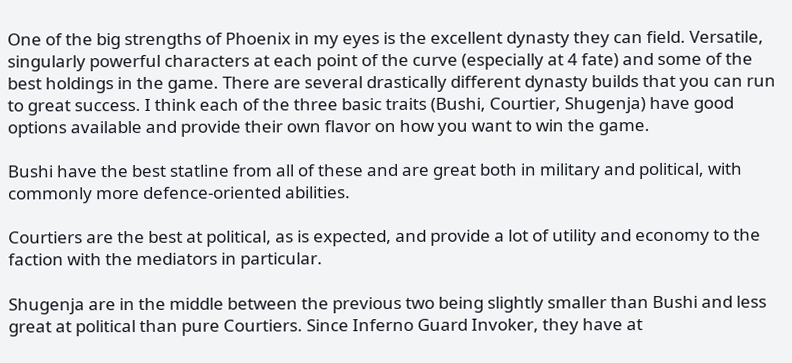One of the big strengths of Phoenix in my eyes is the excellent dynasty they can field. Versatile, singularly powerful characters at each point of the curve (especially at 4 fate) and some of the best holdings in the game. There are several drastically different dynasty builds that you can run to great success. I think each of the three basic traits (Bushi, Courtier, Shugenja) have good options available and provide their own flavor on how you want to win the game.

Bushi have the best statline from all of these and are great both in military and political, with commonly more defence-oriented abilities.

Courtiers are the best at political, as is expected, and provide a lot of utility and economy to the faction with the mediators in particular.

Shugenja are in the middle between the previous two being slightly smaller than Bushi and less great at political than pure Courtiers. Since Inferno Guard Invoker, they have at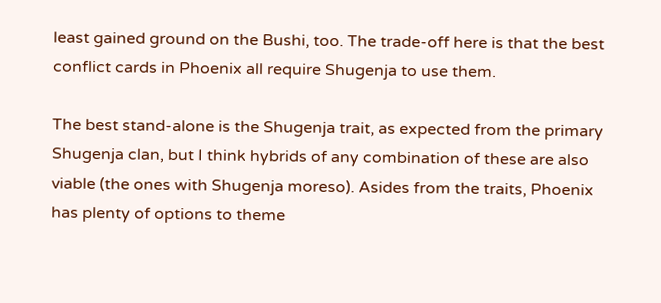least gained ground on the Bushi, too. The trade-off here is that the best conflict cards in Phoenix all require Shugenja to use them.

The best stand-alone is the Shugenja trait, as expected from the primary Shugenja clan, but I think hybrids of any combination of these are also viable (the ones with Shugenja moreso). Asides from the traits, Phoenix has plenty of options to theme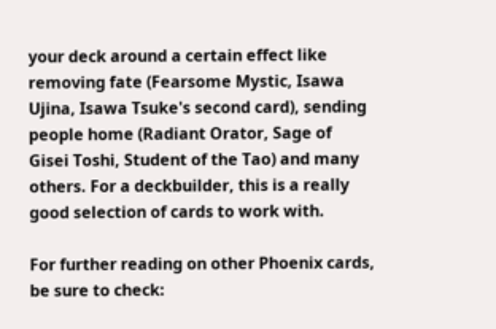your deck around a certain effect like removing fate (Fearsome Mystic, Isawa Ujina, Isawa Tsuke's second card), sending people home (Radiant Orator, Sage of Gisei Toshi, Student of the Tao) and many others. For a deckbuilder, this is a really good selection of cards to work with.

For further reading on other Phoenix cards, be sure to check: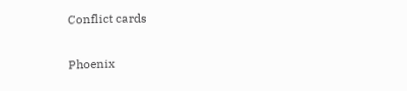Conflict cards

Phoenix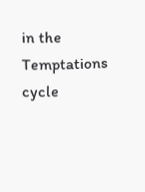in the Temptations cycle